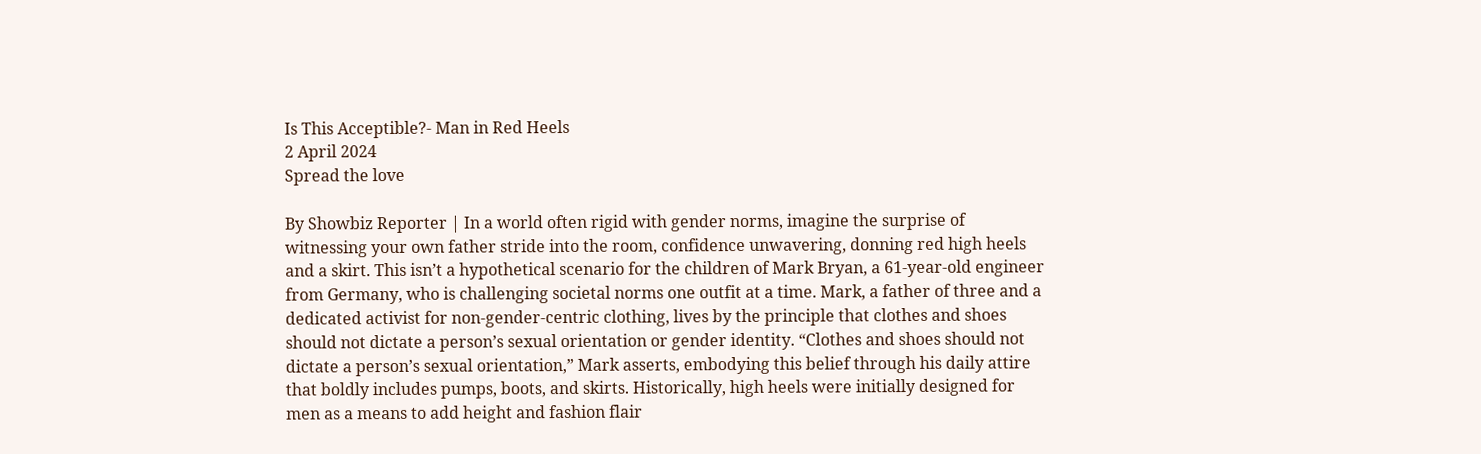Is This Acceptible?- Man in Red Heels
2 April 2024
Spread the love

By Showbiz Reporter | In a world often rigid with gender norms, imagine the surprise of witnessing your own father stride into the room, confidence unwavering, donning red high heels and a skirt. This isn’t a hypothetical scenario for the children of Mark Bryan, a 61-year-old engineer from Germany, who is challenging societal norms one outfit at a time. Mark, a father of three and a dedicated activist for non-gender-centric clothing, lives by the principle that clothes and shoes should not dictate a person’s sexual orientation or gender identity. “Clothes and shoes should not dictate a person’s sexual orientation,” Mark asserts, embodying this belief through his daily attire that boldly includes pumps, boots, and skirts. Historically, high heels were initially designed for men as a means to add height and fashion flair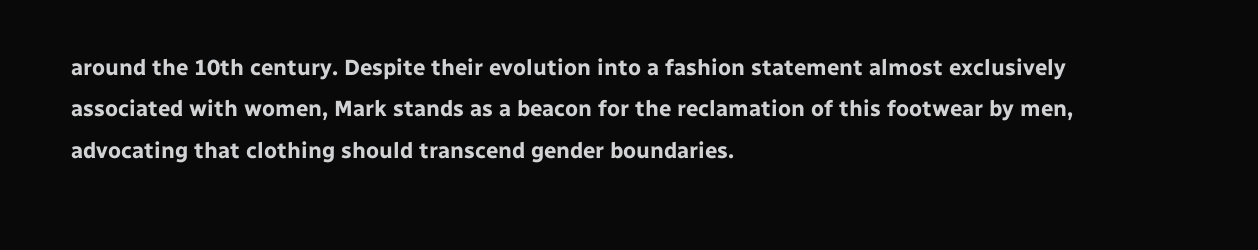around the 10th century. Despite their evolution into a fashion statement almost exclusively associated with women, Mark stands as a beacon for the reclamation of this footwear by men, advocating that clothing should transcend gender boundaries.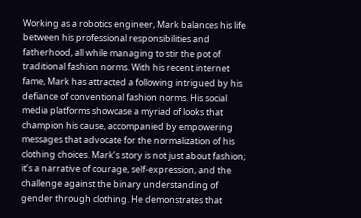Working as a robotics engineer, Mark balances his life between his professional responsibilities and fatherhood, all while managing to stir the pot of traditional fashion norms. With his recent internet fame, Mark has attracted a following intrigued by his defiance of conventional fashion norms. His social media platforms showcase a myriad of looks that champion his cause, accompanied by empowering messages that advocate for the normalization of his clothing choices. Mark’s story is not just about fashion; it’s a narrative of courage, self-expression, and the challenge against the binary understanding of gender through clothing. He demonstrates that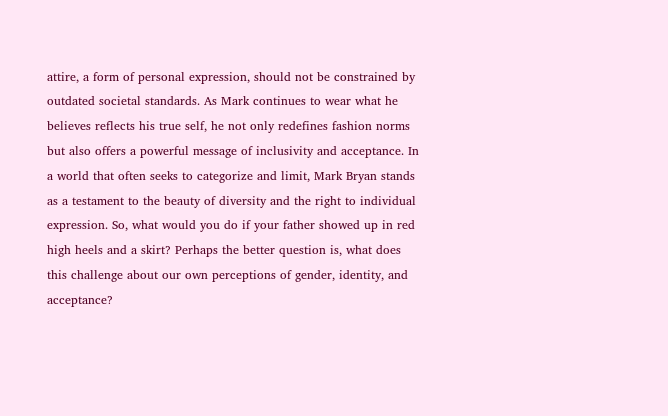attire, a form of personal expression, should not be constrained by outdated societal standards. As Mark continues to wear what he believes reflects his true self, he not only redefines fashion norms but also offers a powerful message of inclusivity and acceptance. In a world that often seeks to categorize and limit, Mark Bryan stands as a testament to the beauty of diversity and the right to individual expression. So, what would you do if your father showed up in red high heels and a skirt? Perhaps the better question is, what does this challenge about our own perceptions of gender, identity, and acceptance?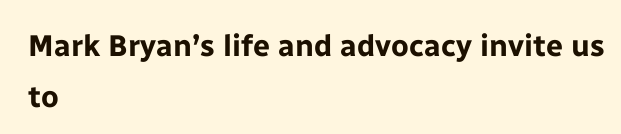Mark Bryan’s life and advocacy invite us to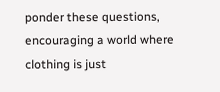ponder these questions, encouraging a world where clothing is just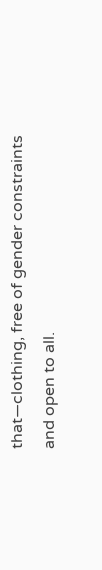that—clothing, free of gender constraints and open to all.